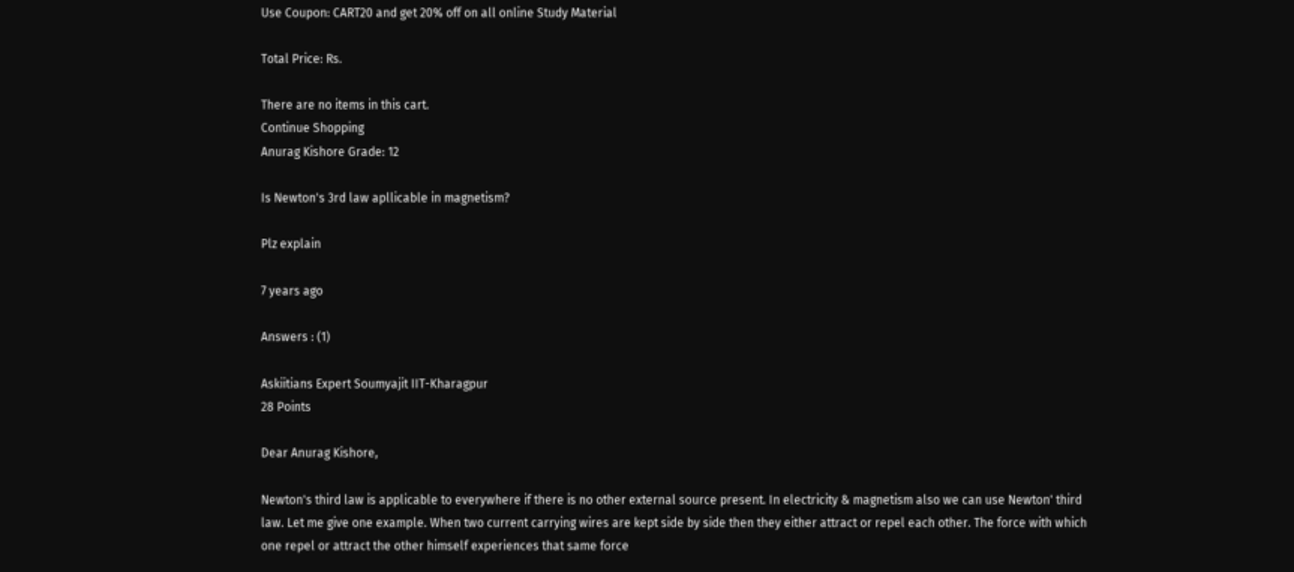Use Coupon: CART20 and get 20% off on all online Study Material

Total Price: Rs.

There are no items in this cart.
Continue Shopping
Anurag Kishore Grade: 12

Is Newton's 3rd law apllicable in magnetism?

Plz explain

7 years ago

Answers : (1)

Askiitians Expert Soumyajit IIT-Kharagpur
28 Points

Dear Anurag Kishore,

Newton's third law is applicable to everywhere if there is no other external source present. In electricity & magnetism also we can use Newton' third law. Let me give one example. When two current carrying wires are kept side by side then they either attract or repel each other. The force with which one repel or attract the other himself experiences that same force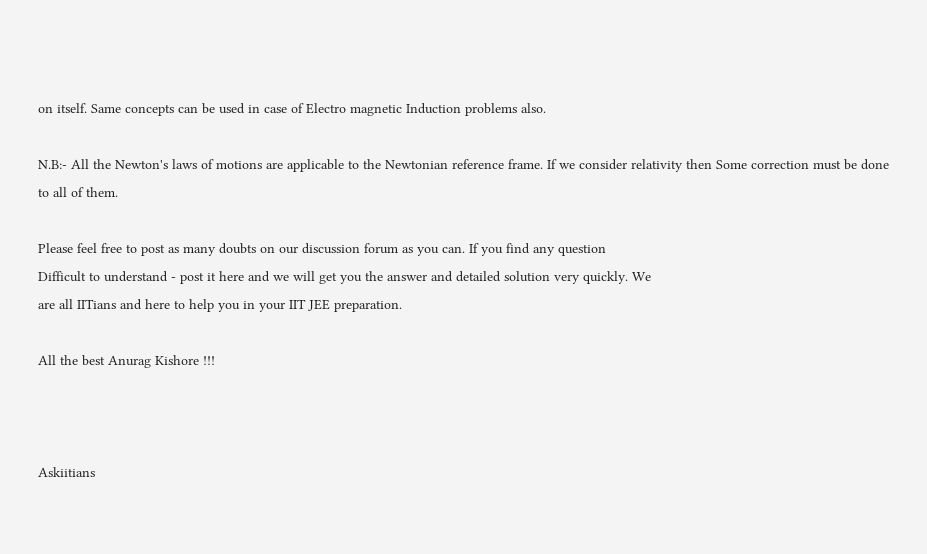on itself. Same concepts can be used in case of Electro magnetic Induction problems also.

N.B:- All the Newton's laws of motions are applicable to the Newtonian reference frame. If we consider relativity then Some correction must be done to all of them.

Please feel free to post as many doubts on our discussion forum as you can. If you find any question
Difficult to understand - post it here and we will get you the answer and detailed solution very quickly. We
are all IITians and here to help you in your IIT JEE preparation.

All the best Anurag Kishore !!!



Askiitians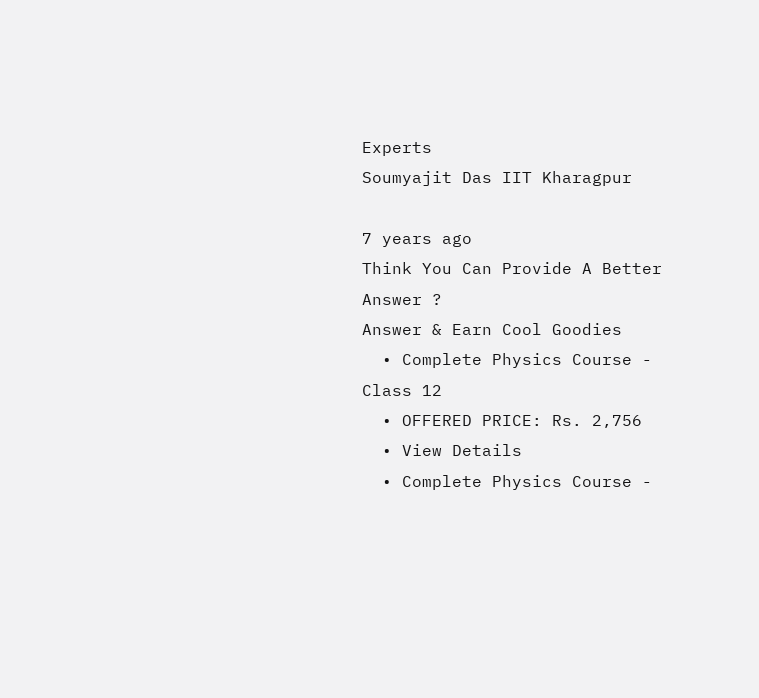Experts
Soumyajit Das IIT Kharagpur

7 years ago
Think You Can Provide A Better Answer ?
Answer & Earn Cool Goodies
  • Complete Physics Course - Class 12
  • OFFERED PRICE: Rs. 2,756
  • View Details
  • Complete Physics Course -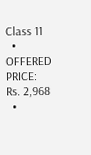Class 11
  • OFFERED PRICE: Rs. 2,968
  •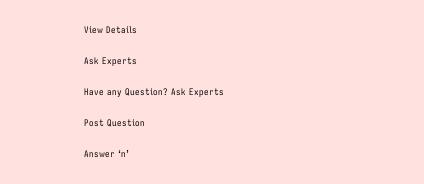View Details

Ask Experts

Have any Question? Ask Experts

Post Question

Answer ‘n’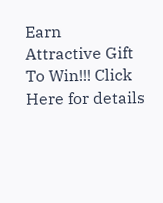Earn
Attractive Gift
To Win!!! Click Here for details